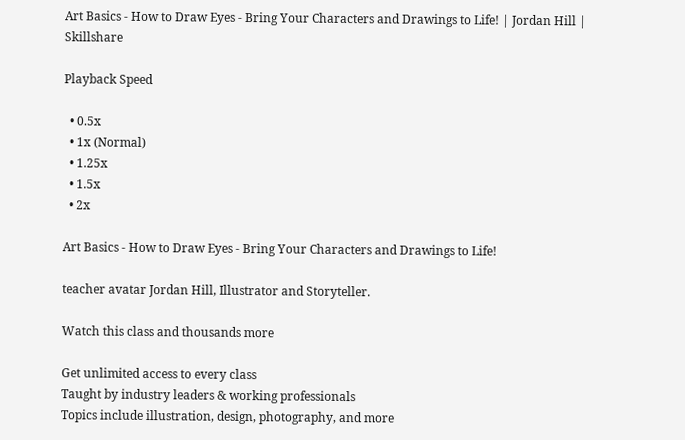Art Basics - How to Draw Eyes - Bring Your Characters and Drawings to Life! | Jordan Hill | Skillshare

Playback Speed

  • 0.5x
  • 1x (Normal)
  • 1.25x
  • 1.5x
  • 2x

Art Basics - How to Draw Eyes - Bring Your Characters and Drawings to Life!

teacher avatar Jordan Hill, Illustrator and Storyteller.

Watch this class and thousands more

Get unlimited access to every class
Taught by industry leaders & working professionals
Topics include illustration, design, photography, and more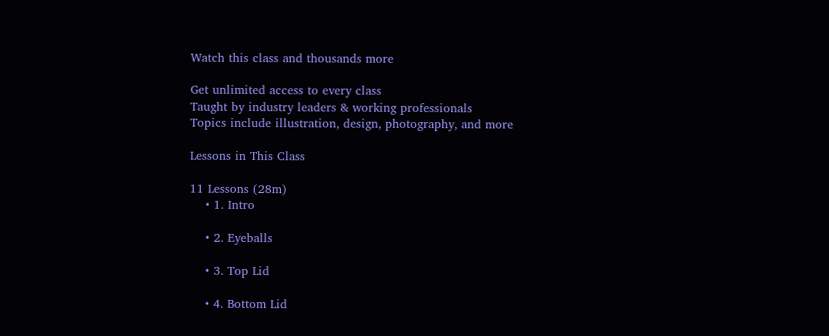Watch this class and thousands more

Get unlimited access to every class
Taught by industry leaders & working professionals
Topics include illustration, design, photography, and more

Lessons in This Class

11 Lessons (28m)
    • 1. Intro

    • 2. Eyeballs

    • 3. Top Lid

    • 4. Bottom Lid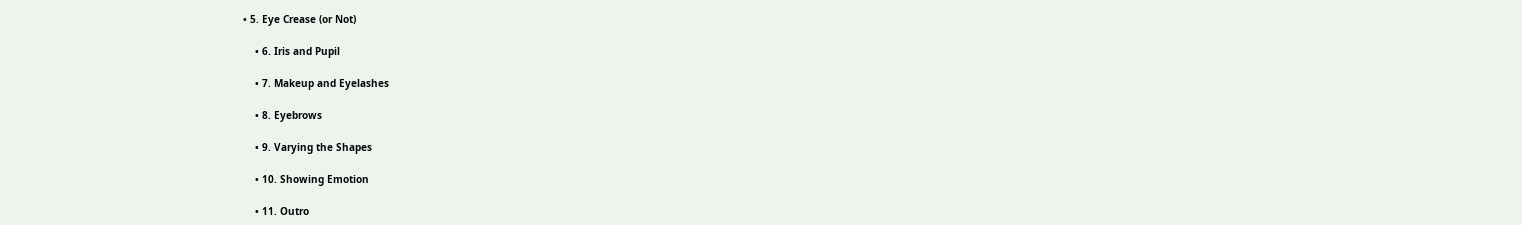• 5. Eye Crease (or Not)

    • 6. Iris and Pupil

    • 7. Makeup and Eyelashes

    • 8. Eyebrows

    • 9. Varying the Shapes

    • 10. Showing Emotion

    • 11. Outro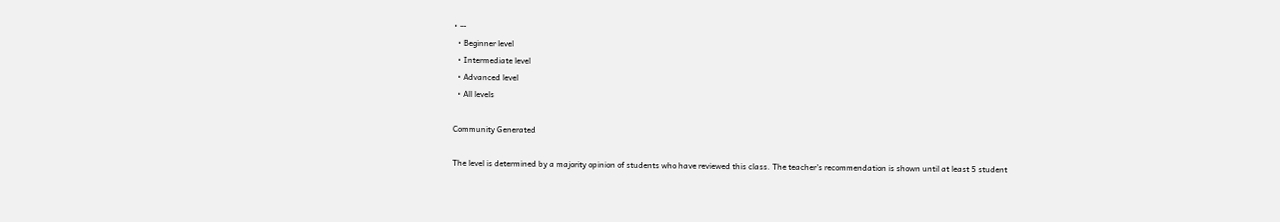• --
  • Beginner level
  • Intermediate level
  • Advanced level
  • All levels

Community Generated

The level is determined by a majority opinion of students who have reviewed this class. The teacher's recommendation is shown until at least 5 student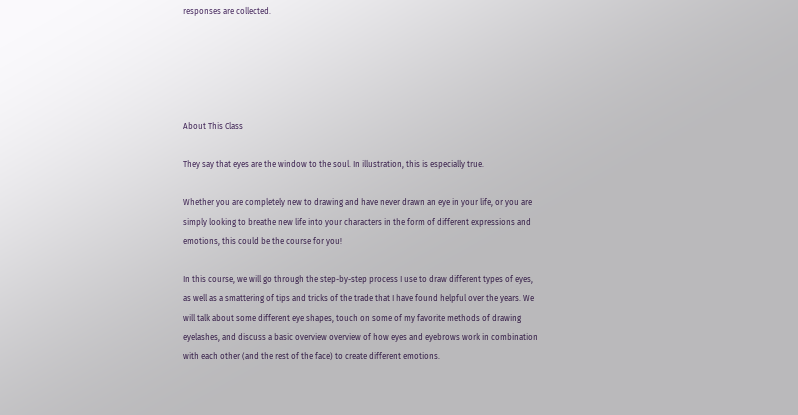responses are collected.





About This Class

They say that eyes are the window to the soul. In illustration, this is especially true.

Whether you are completely new to drawing and have never drawn an eye in your life, or you are simply looking to breathe new life into your characters in the form of different expressions and emotions, this could be the course for you!

In this course, we will go through the step-by-step process I use to draw different types of eyes, as well as a smattering of tips and tricks of the trade that I have found helpful over the years. We will talk about some different eye shapes, touch on some of my favorite methods of drawing eyelashes, and discuss a basic overview overview of how eyes and eyebrows work in combination with each other (and the rest of the face) to create different emotions.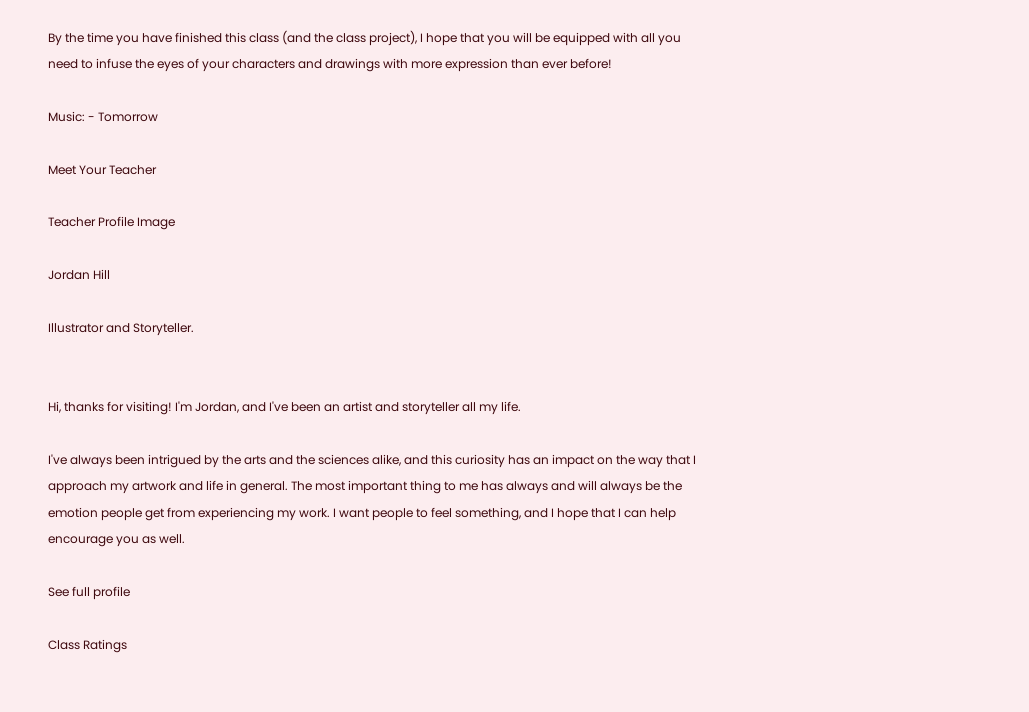By the time you have finished this class (and the class project), I hope that you will be equipped with all you need to infuse the eyes of your characters and drawings with more expression than ever before!

Music: - Tomorrow

Meet Your Teacher

Teacher Profile Image

Jordan Hill

Illustrator and Storyteller.


Hi, thanks for visiting! I'm Jordan, and I've been an artist and storyteller all my life.

I've always been intrigued by the arts and the sciences alike, and this curiosity has an impact on the way that I approach my artwork and life in general. The most important thing to me has always and will always be the emotion people get from experiencing my work. I want people to feel something, and I hope that I can help encourage you as well.

See full profile

Class Ratings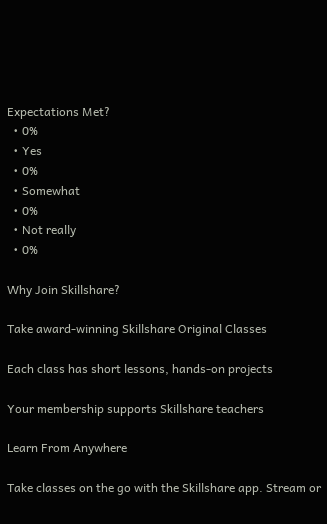Expectations Met?
  • 0%
  • Yes
  • 0%
  • Somewhat
  • 0%
  • Not really
  • 0%

Why Join Skillshare?

Take award-winning Skillshare Original Classes

Each class has short lessons, hands-on projects

Your membership supports Skillshare teachers

Learn From Anywhere

Take classes on the go with the Skillshare app. Stream or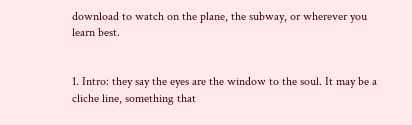download to watch on the plane, the subway, or wherever you learn best.


1. Intro: they say the eyes are the window to the soul. It may be a cliche line, something that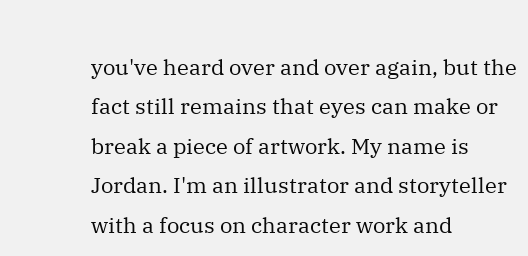you've heard over and over again, but the fact still remains that eyes can make or break a piece of artwork. My name is Jordan. I'm an illustrator and storyteller with a focus on character work and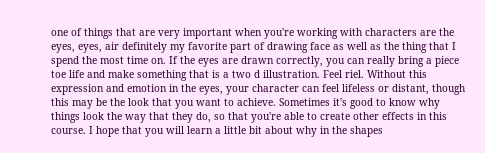one of things that are very important when you're working with characters are the eyes, eyes, air definitely my favorite part of drawing face as well as the thing that I spend the most time on. If the eyes are drawn correctly, you can really bring a piece toe life and make something that is a two d illustration. Feel riel. Without this expression and emotion in the eyes, your character can feel lifeless or distant, though this may be the look that you want to achieve. Sometimes it's good to know why things look the way that they do, so that you're able to create other effects in this course. I hope that you will learn a little bit about why in the shapes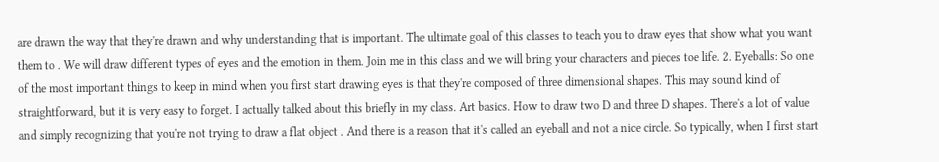are drawn the way that they're drawn and why understanding that is important. The ultimate goal of this classes to teach you to draw eyes that show what you want them to . We will draw different types of eyes and the emotion in them. Join me in this class and we will bring your characters and pieces toe life. 2. Eyeballs: So one of the most important things to keep in mind when you first start drawing eyes is that they're composed of three dimensional shapes. This may sound kind of straightforward, but it is very easy to forget. I actually talked about this briefly in my class. Art basics. How to draw two D and three D shapes. There's a lot of value and simply recognizing that you're not trying to draw a flat object . And there is a reason that it's called an eyeball and not a nice circle. So typically, when I first start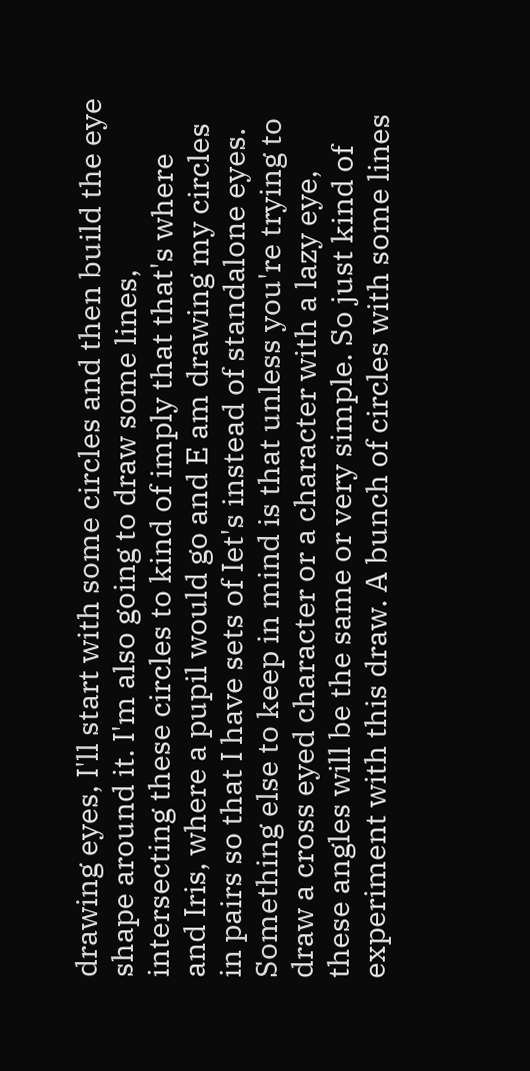drawing eyes, I'll start with some circles and then build the eye shape around it. I'm also going to draw some lines, intersecting these circles to kind of imply that that's where and Iris, where a pupil would go and E am drawing my circles in pairs so that I have sets of Iet's instead of standalone eyes. Something else to keep in mind is that unless you're trying to draw a cross eyed character or a character with a lazy eye, these angles will be the same or very simple. So just kind of experiment with this draw. A bunch of circles with some lines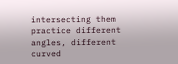intersecting them practice different angles, different curved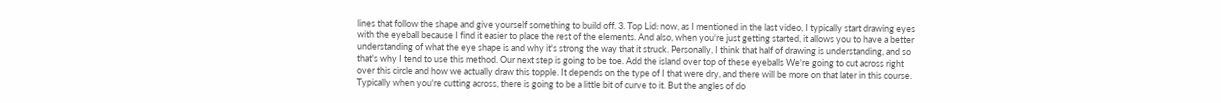lines that follow the shape and give yourself something to build off. 3. Top Lid: now, as I mentioned in the last video, I typically start drawing eyes with the eyeball because I find it easier to place the rest of the elements. And also, when you're just getting started, it allows you to have a better understanding of what the eye shape is and why it's strong the way that it struck. Personally, I think that half of drawing is understanding, and so that's why I tend to use this method. Our next step is going to be toe. Add the island over top of these eyeballs We're going to cut across right over this circle and how we actually draw this topple. It depends on the type of I that were dry, and there will be more on that later in this course. Typically when you're cutting across, there is going to be a little bit of curve to it. But the angles of do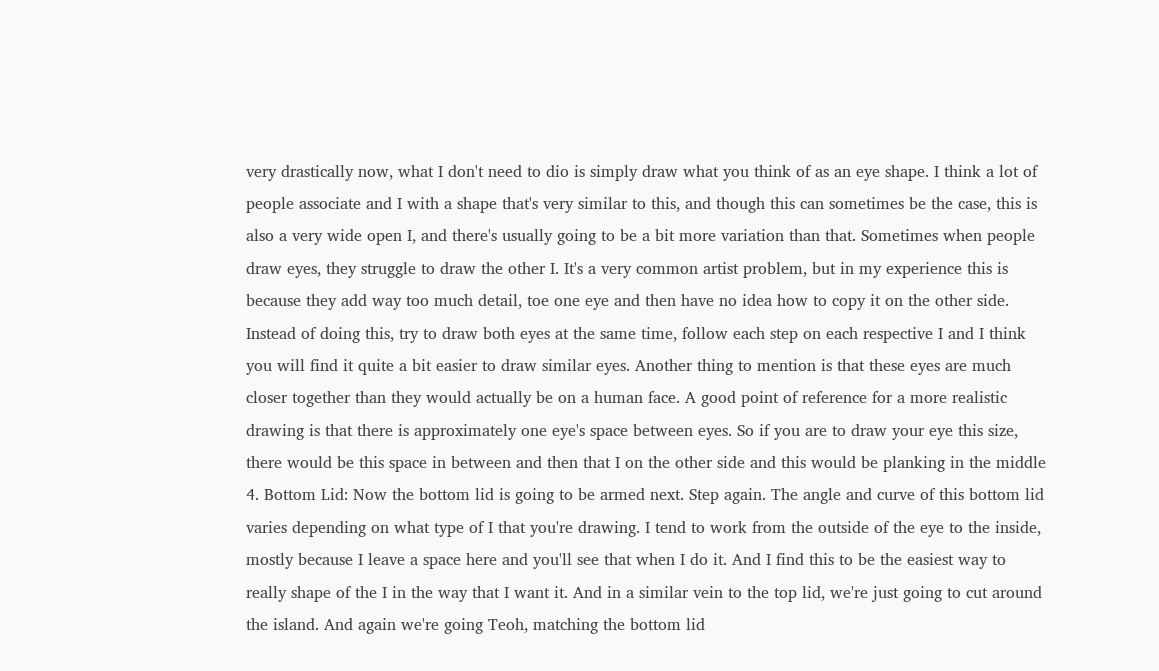very drastically now, what I don't need to dio is simply draw what you think of as an eye shape. I think a lot of people associate and I with a shape that's very similar to this, and though this can sometimes be the case, this is also a very wide open I, and there's usually going to be a bit more variation than that. Sometimes when people draw eyes, they struggle to draw the other I. It's a very common artist problem, but in my experience this is because they add way too much detail, toe one eye and then have no idea how to copy it on the other side. Instead of doing this, try to draw both eyes at the same time, follow each step on each respective I and I think you will find it quite a bit easier to draw similar eyes. Another thing to mention is that these eyes are much closer together than they would actually be on a human face. A good point of reference for a more realistic drawing is that there is approximately one eye's space between eyes. So if you are to draw your eye this size, there would be this space in between and then that I on the other side and this would be planking in the middle 4. Bottom Lid: Now the bottom lid is going to be armed next. Step again. The angle and curve of this bottom lid varies depending on what type of I that you're drawing. I tend to work from the outside of the eye to the inside, mostly because I leave a space here and you'll see that when I do it. And I find this to be the easiest way to really shape of the I in the way that I want it. And in a similar vein to the top lid, we're just going to cut around the island. And again we're going Teoh, matching the bottom lid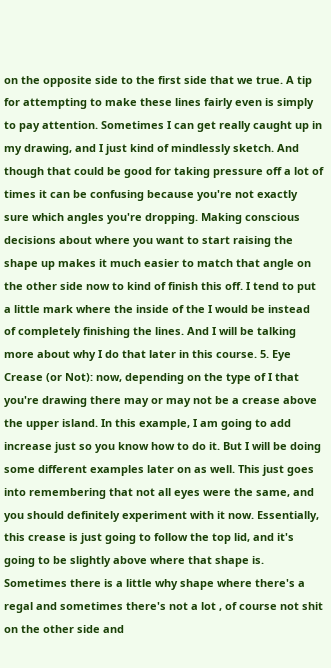on the opposite side to the first side that we true. A tip for attempting to make these lines fairly even is simply to pay attention. Sometimes I can get really caught up in my drawing, and I just kind of mindlessly sketch. And though that could be good for taking pressure off a lot of times it can be confusing because you're not exactly sure which angles you're dropping. Making conscious decisions about where you want to start raising the shape up makes it much easier to match that angle on the other side now to kind of finish this off. I tend to put a little mark where the inside of the I would be instead of completely finishing the lines. And I will be talking more about why I do that later in this course. 5. Eye Crease (or Not): now, depending on the type of I that you're drawing there may or may not be a crease above the upper island. In this example, I am going to add increase just so you know how to do it. But I will be doing some different examples later on as well. This just goes into remembering that not all eyes were the same, and you should definitely experiment with it now. Essentially, this crease is just going to follow the top lid, and it's going to be slightly above where that shape is. Sometimes there is a little why shape where there's a regal and sometimes there's not a lot , of course not shit on the other side and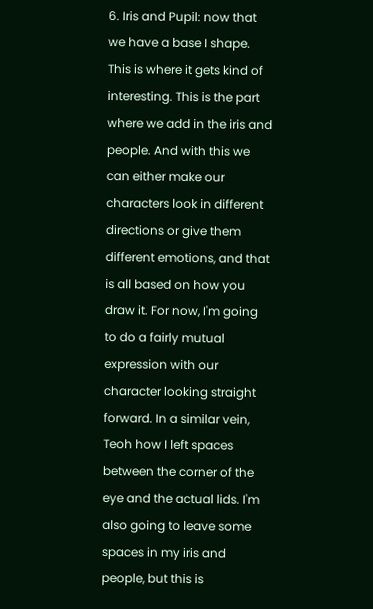6. Iris and Pupil: now that we have a base I shape. This is where it gets kind of interesting. This is the part where we add in the iris and people. And with this we can either make our characters look in different directions or give them different emotions, and that is all based on how you draw it. For now, I'm going to do a fairly mutual expression with our character looking straight forward. In a similar vein, Teoh how I left spaces between the corner of the eye and the actual lids. I'm also going to leave some spaces in my iris and people, but this is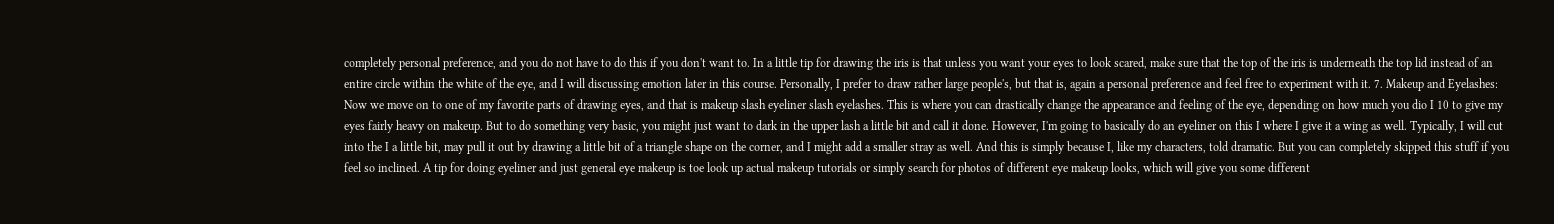completely personal preference, and you do not have to do this if you don't want to. In a little tip for drawing the iris is that unless you want your eyes to look scared, make sure that the top of the iris is underneath the top lid instead of an entire circle within the white of the eye, and I will discussing emotion later in this course. Personally, I prefer to draw rather large people's, but that is, again a personal preference and feel free to experiment with it. 7. Makeup and Eyelashes: Now we move on to one of my favorite parts of drawing eyes, and that is makeup slash eyeliner slash eyelashes. This is where you can drastically change the appearance and feeling of the eye, depending on how much you dio I 10 to give my eyes fairly heavy on makeup. But to do something very basic, you might just want to dark in the upper lash a little bit and call it done. However, I'm going to basically do an eyeliner on this I where I give it a wing as well. Typically, I will cut into the I a little bit, may pull it out by drawing a little bit of a triangle shape on the corner, and I might add a smaller stray as well. And this is simply because I, like my characters, told dramatic. But you can completely skipped this stuff if you feel so inclined. A tip for doing eyeliner and just general eye makeup is toe look up actual makeup tutorials or simply search for photos of different eye makeup looks, which will give you some different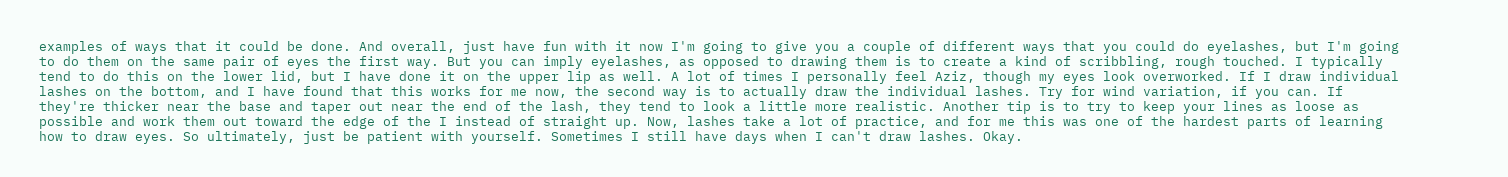examples of ways that it could be done. And overall, just have fun with it now I'm going to give you a couple of different ways that you could do eyelashes, but I'm going to do them on the same pair of eyes the first way. But you can imply eyelashes, as opposed to drawing them is to create a kind of scribbling, rough touched. I typically tend to do this on the lower lid, but I have done it on the upper lip as well. A lot of times I personally feel Aziz, though my eyes look overworked. If I draw individual lashes on the bottom, and I have found that this works for me now, the second way is to actually draw the individual lashes. Try for wind variation, if you can. If they're thicker near the base and taper out near the end of the lash, they tend to look a little more realistic. Another tip is to try to keep your lines as loose as possible and work them out toward the edge of the I instead of straight up. Now, lashes take a lot of practice, and for me this was one of the hardest parts of learning how to draw eyes. So ultimately, just be patient with yourself. Sometimes I still have days when I can't draw lashes. Okay.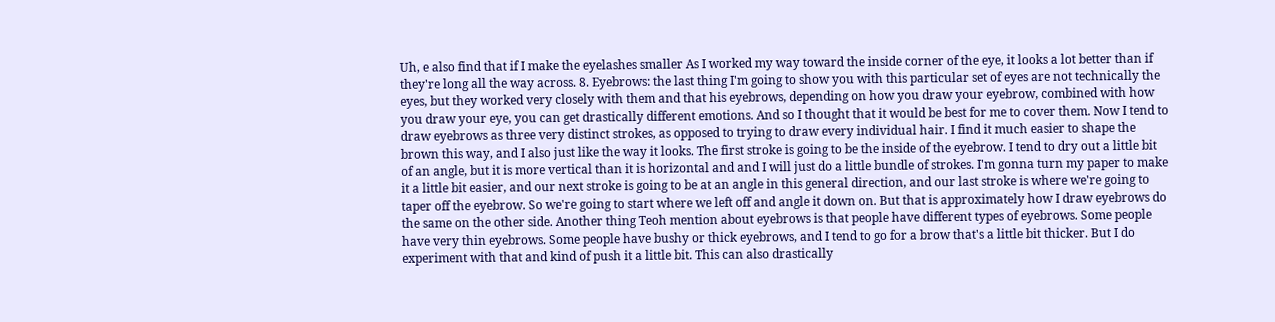Uh, e also find that if I make the eyelashes smaller As I worked my way toward the inside corner of the eye, it looks a lot better than if they're long all the way across. 8. Eyebrows: the last thing I'm going to show you with this particular set of eyes are not technically the eyes, but they worked very closely with them and that his eyebrows, depending on how you draw your eyebrow, combined with how you draw your eye, you can get drastically different emotions. And so I thought that it would be best for me to cover them. Now I tend to draw eyebrows as three very distinct strokes, as opposed to trying to draw every individual hair. I find it much easier to shape the brown this way, and I also just like the way it looks. The first stroke is going to be the inside of the eyebrow. I tend to dry out a little bit of an angle, but it is more vertical than it is horizontal and and I will just do a little bundle of strokes. I'm gonna turn my paper to make it a little bit easier, and our next stroke is going to be at an angle in this general direction, and our last stroke is where we're going to taper off the eyebrow. So we're going to start where we left off and angle it down on. But that is approximately how I draw eyebrows do the same on the other side. Another thing Teoh mention about eyebrows is that people have different types of eyebrows. Some people have very thin eyebrows. Some people have bushy or thick eyebrows, and I tend to go for a brow that's a little bit thicker. But I do experiment with that and kind of push it a little bit. This can also drastically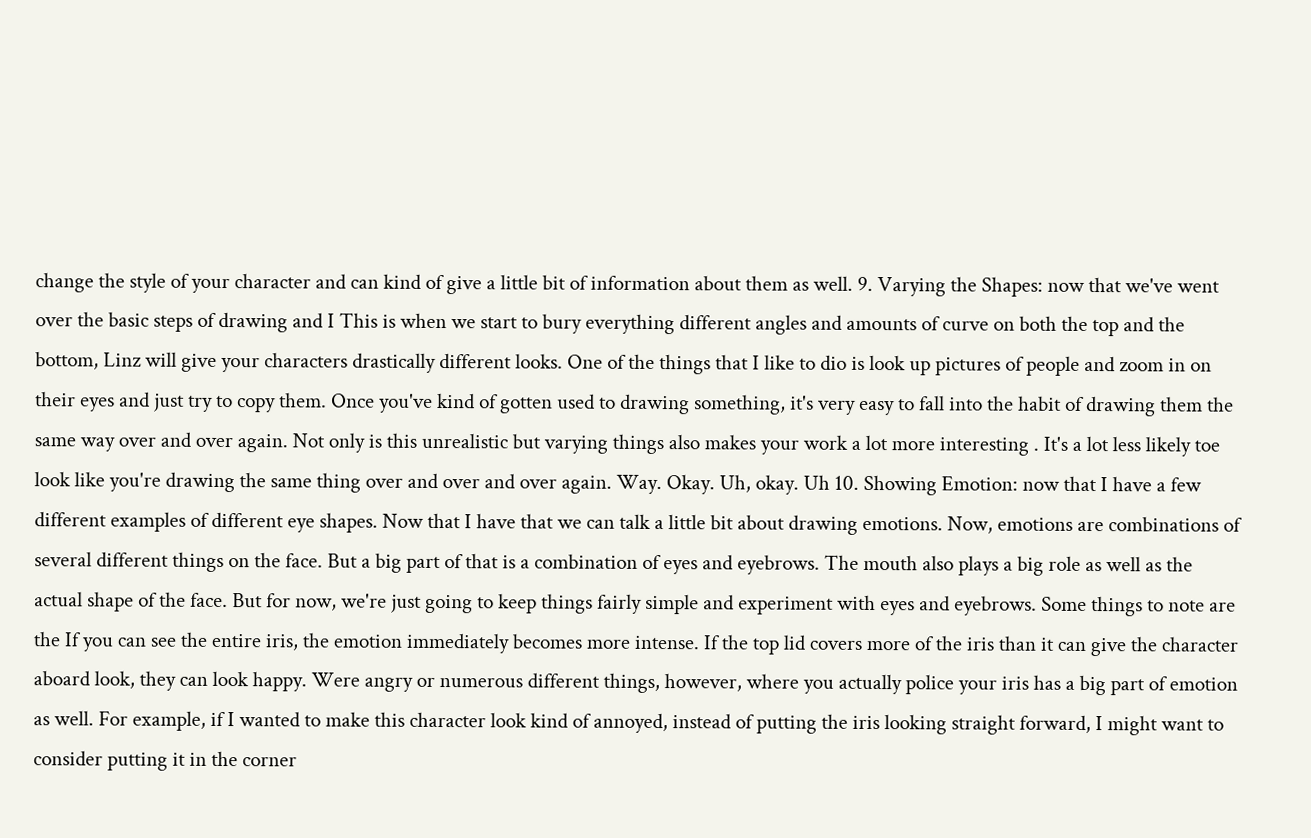change the style of your character and can kind of give a little bit of information about them as well. 9. Varying the Shapes: now that we've went over the basic steps of drawing and I This is when we start to bury everything different angles and amounts of curve on both the top and the bottom, Linz will give your characters drastically different looks. One of the things that I like to dio is look up pictures of people and zoom in on their eyes and just try to copy them. Once you've kind of gotten used to drawing something, it's very easy to fall into the habit of drawing them the same way over and over again. Not only is this unrealistic but varying things also makes your work a lot more interesting . It's a lot less likely toe look like you're drawing the same thing over and over and over again. Way. Okay. Uh, okay. Uh 10. Showing Emotion: now that I have a few different examples of different eye shapes. Now that I have that we can talk a little bit about drawing emotions. Now, emotions are combinations of several different things on the face. But a big part of that is a combination of eyes and eyebrows. The mouth also plays a big role as well as the actual shape of the face. But for now, we're just going to keep things fairly simple and experiment with eyes and eyebrows. Some things to note are the If you can see the entire iris, the emotion immediately becomes more intense. If the top lid covers more of the iris than it can give the character aboard look, they can look happy. Were angry or numerous different things, however, where you actually police your iris has a big part of emotion as well. For example, if I wanted to make this character look kind of annoyed, instead of putting the iris looking straight forward, I might want to consider putting it in the corner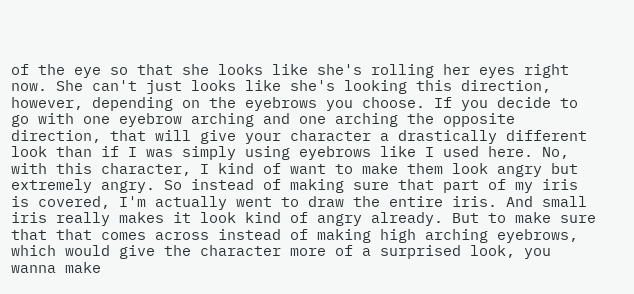of the eye so that she looks like she's rolling her eyes right now. She can't just looks like she's looking this direction, however, depending on the eyebrows you choose. If you decide to go with one eyebrow arching and one arching the opposite direction, that will give your character a drastically different look than if I was simply using eyebrows like I used here. No, with this character, I kind of want to make them look angry but extremely angry. So instead of making sure that part of my iris is covered, I'm actually went to draw the entire iris. And small iris really makes it look kind of angry already. But to make sure that that comes across instead of making high arching eyebrows, which would give the character more of a surprised look, you wanna make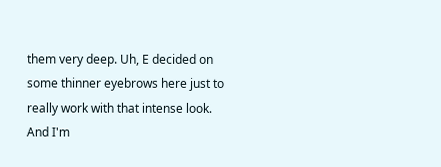them very deep. Uh, E decided on some thinner eyebrows here just to really work with that intense look. And I'm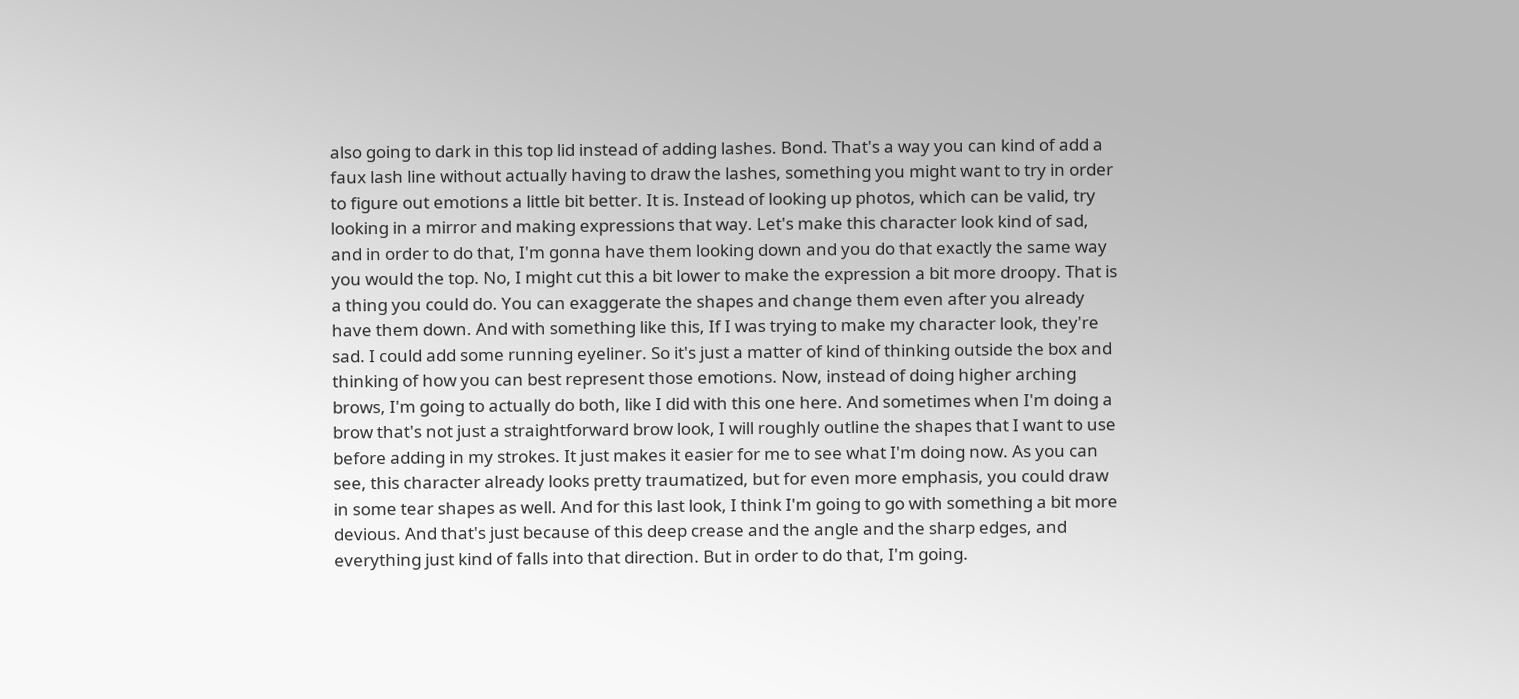also going to dark in this top lid instead of adding lashes. Bond. That's a way you can kind of add a faux lash line without actually having to draw the lashes, something you might want to try in order to figure out emotions a little bit better. It is. Instead of looking up photos, which can be valid, try looking in a mirror and making expressions that way. Let's make this character look kind of sad, and in order to do that, I'm gonna have them looking down and you do that exactly the same way you would the top. No, I might cut this a bit lower to make the expression a bit more droopy. That is a thing you could do. You can exaggerate the shapes and change them even after you already have them down. And with something like this, If I was trying to make my character look, they're sad. I could add some running eyeliner. So it's just a matter of kind of thinking outside the box and thinking of how you can best represent those emotions. Now, instead of doing higher arching brows, I'm going to actually do both, like I did with this one here. And sometimes when I'm doing a brow that's not just a straightforward brow look, I will roughly outline the shapes that I want to use before adding in my strokes. It just makes it easier for me to see what I'm doing now. As you can see, this character already looks pretty traumatized, but for even more emphasis, you could draw in some tear shapes as well. And for this last look, I think I'm going to go with something a bit more devious. And that's just because of this deep crease and the angle and the sharp edges, and everything just kind of falls into that direction. But in order to do that, I'm going.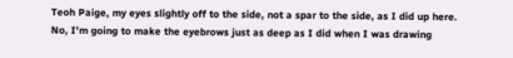Teoh Paige, my eyes slightly off to the side, not a spar to the side, as I did up here. No, I'm going to make the eyebrows just as deep as I did when I was drawing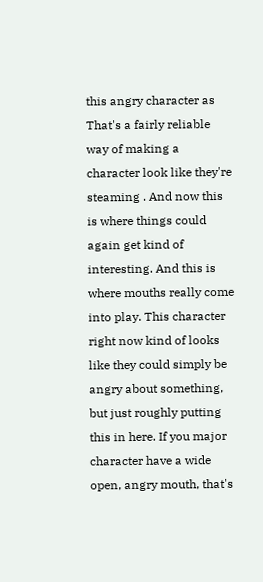this angry character as That's a fairly reliable way of making a character look like they're steaming . And now this is where things could again get kind of interesting. And this is where mouths really come into play. This character right now kind of looks like they could simply be angry about something, but just roughly putting this in here. If you major character have a wide open, angry mouth, that's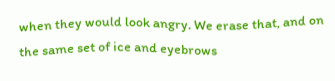when they would look angry. We erase that, and on the same set of ice and eyebrows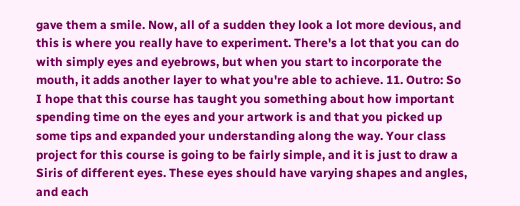gave them a smile. Now, all of a sudden they look a lot more devious, and this is where you really have to experiment. There's a lot that you can do with simply eyes and eyebrows, but when you start to incorporate the mouth, it adds another layer to what you're able to achieve. 11. Outro: So I hope that this course has taught you something about how important spending time on the eyes and your artwork is and that you picked up some tips and expanded your understanding along the way. Your class project for this course is going to be fairly simple, and it is just to draw a Siris of different eyes. These eyes should have varying shapes and angles, and each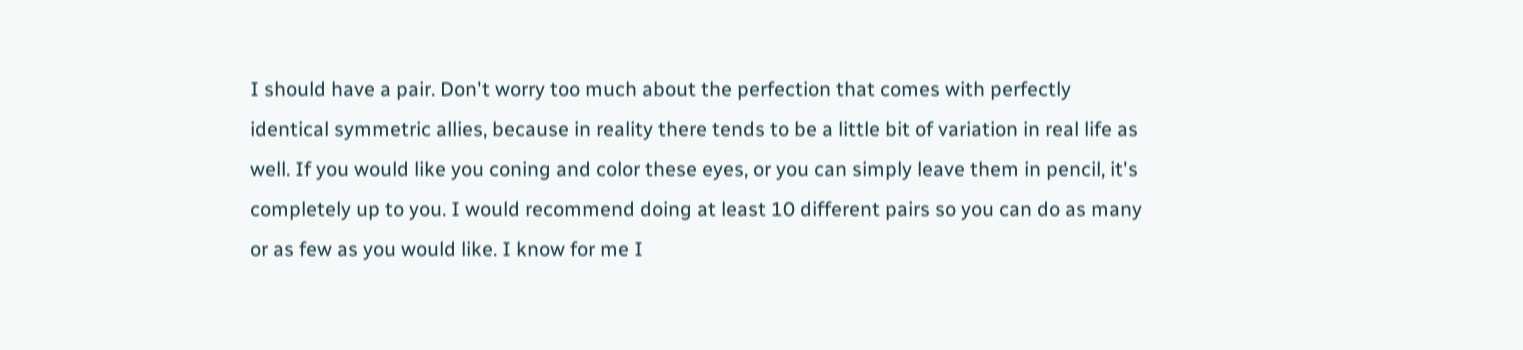I should have a pair. Don't worry too much about the perfection that comes with perfectly identical symmetric allies, because in reality there tends to be a little bit of variation in real life as well. If you would like you coning and color these eyes, or you can simply leave them in pencil, it's completely up to you. I would recommend doing at least 10 different pairs so you can do as many or as few as you would like. I know for me I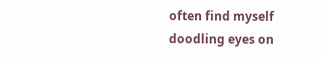often find myself doodling eyes on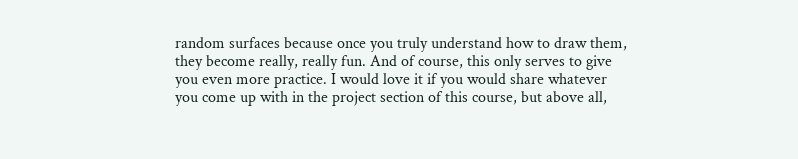random surfaces because once you truly understand how to draw them, they become really, really fun. And of course, this only serves to give you even more practice. I would love it if you would share whatever you come up with in the project section of this course, but above all,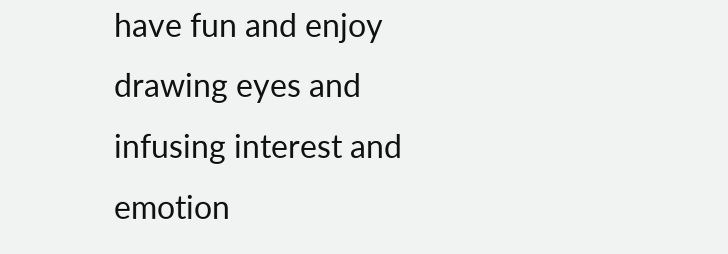have fun and enjoy drawing eyes and infusing interest and emotion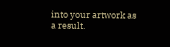into your artwork as a result.